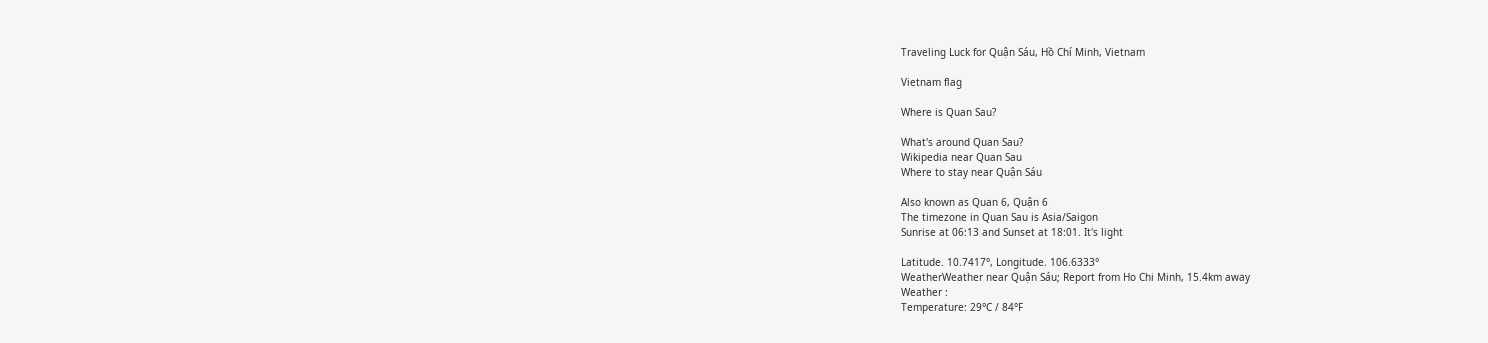Traveling Luck for Quận Sáu, Hồ Chí Minh, Vietnam

Vietnam flag

Where is Quan Sau?

What's around Quan Sau?
Wikipedia near Quan Sau
Where to stay near Quận Sáu

Also known as Quan 6, Quận 6
The timezone in Quan Sau is Asia/Saigon
Sunrise at 06:13 and Sunset at 18:01. It's light

Latitude. 10.7417°, Longitude. 106.6333°
WeatherWeather near Quận Sáu; Report from Ho Chi Minh, 15.4km away
Weather :
Temperature: 29°C / 84°F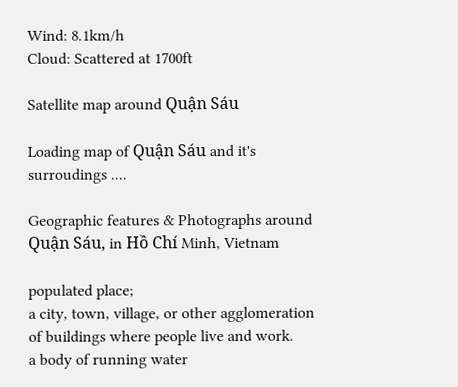Wind: 8.1km/h
Cloud: Scattered at 1700ft

Satellite map around Quận Sáu

Loading map of Quận Sáu and it's surroudings ....

Geographic features & Photographs around Quận Sáu, in Hồ Chí Minh, Vietnam

populated place;
a city, town, village, or other agglomeration of buildings where people live and work.
a body of running water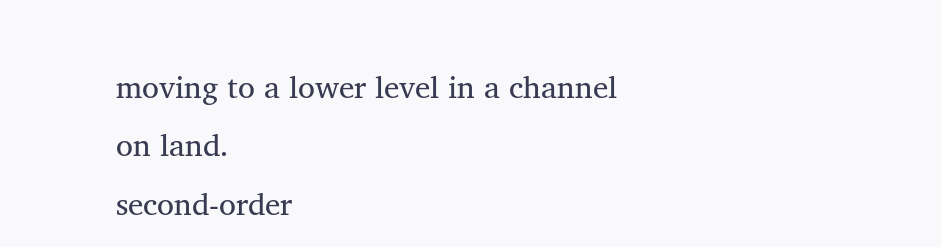moving to a lower level in a channel on land.
second-order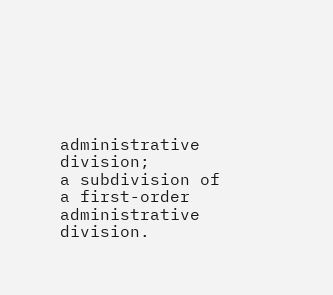administrative division;
a subdivision of a first-order administrative division.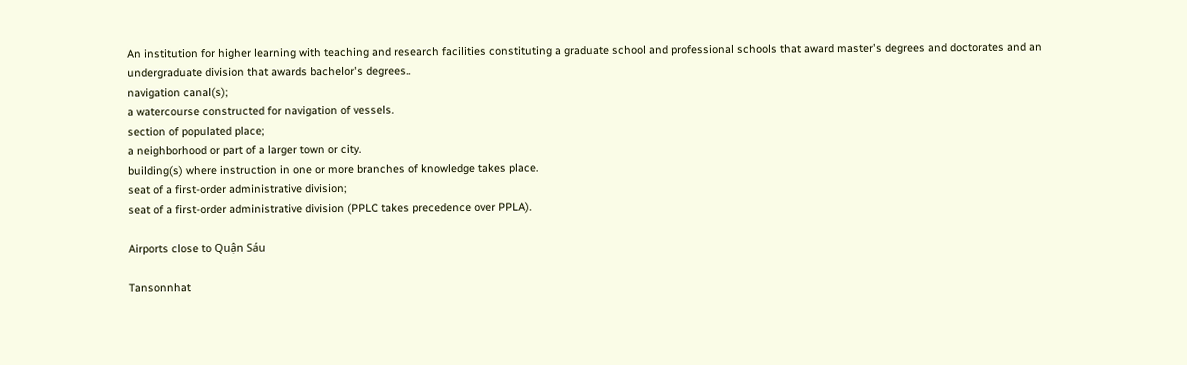An institution for higher learning with teaching and research facilities constituting a graduate school and professional schools that award master's degrees and doctorates and an undergraduate division that awards bachelor's degrees..
navigation canal(s);
a watercourse constructed for navigation of vessels.
section of populated place;
a neighborhood or part of a larger town or city.
building(s) where instruction in one or more branches of knowledge takes place.
seat of a first-order administrative division;
seat of a first-order administrative division (PPLC takes precedence over PPLA).

Airports close to Quận Sáu

Tansonnhat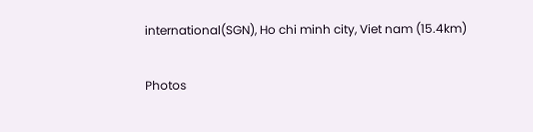international(SGN), Ho chi minh city, Viet nam (15.4km)

Photos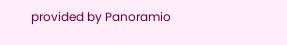provided by Panoramio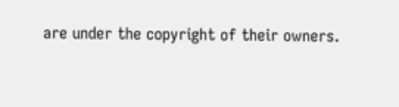are under the copyright of their owners.